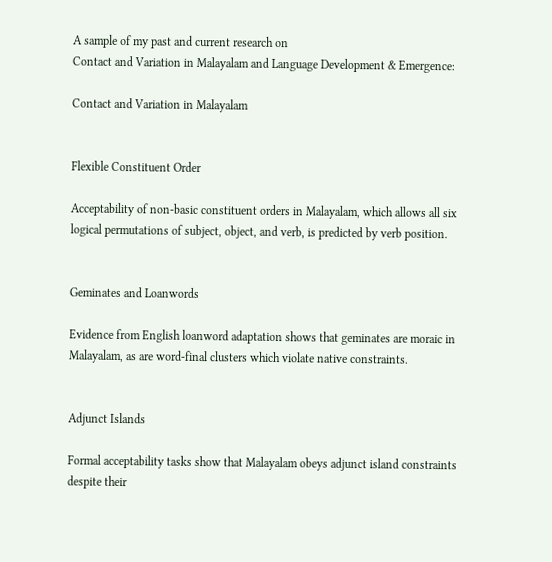A sample of my past and current research on
Contact and Variation in Malayalam and Language Development & Emergence:

Contact and Variation in Malayalam


Flexible Constituent Order

Acceptability of non-basic constituent orders in Malayalam, which allows all six logical permutations of subject, object, and verb, is predicted by verb position.


Geminates and Loanwords

Evidence from English loanword adaptation shows that geminates are moraic in Malayalam, as are word-final clusters which violate native constraints.


Adjunct Islands

Formal acceptability tasks show that Malayalam obeys adjunct island constraints despite their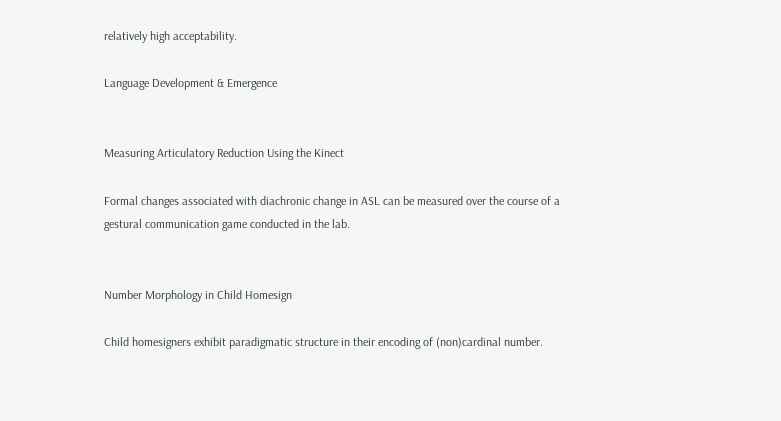relatively high acceptability.

Language Development & Emergence


Measuring Articulatory Reduction Using the Kinect

Formal changes associated with diachronic change in ASL can be measured over the course of a gestural communication game conducted in the lab.


Number Morphology in Child Homesign

Child homesigners exhibit paradigmatic structure in their encoding of (non)cardinal number.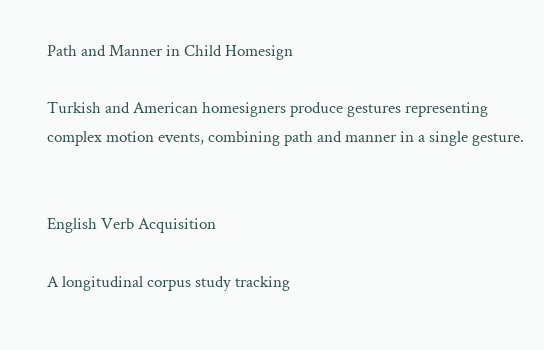Path and Manner in Child Homesign

Turkish and American homesigners produce gestures representing complex motion events, combining path and manner in a single gesture.


English Verb Acquisition

A longitudinal corpus study tracking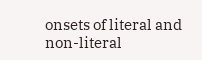onsets of literal and non-literal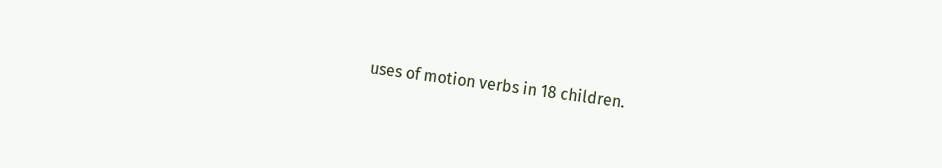uses of motion verbs in 18 children.